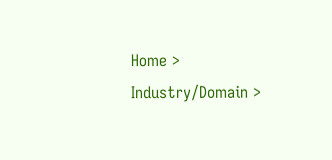Home > Industry/Domain >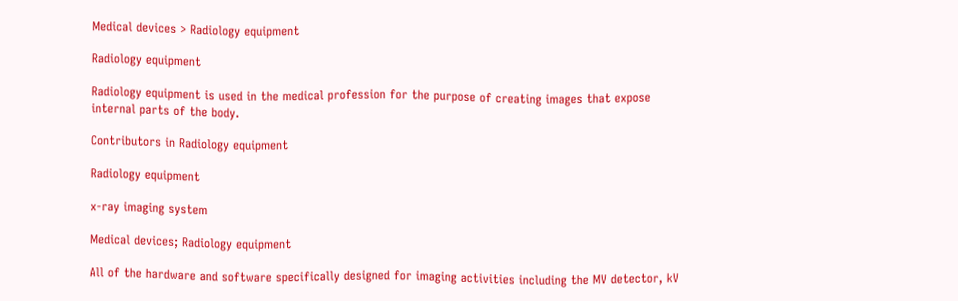Medical devices > Radiology equipment

Radiology equipment

Radiology equipment is used in the medical profession for the purpose of creating images that expose internal parts of the body.

Contributors in Radiology equipment

Radiology equipment

x-ray imaging system

Medical devices; Radiology equipment

All of the hardware and software specifically designed for imaging activities including the MV detector, kV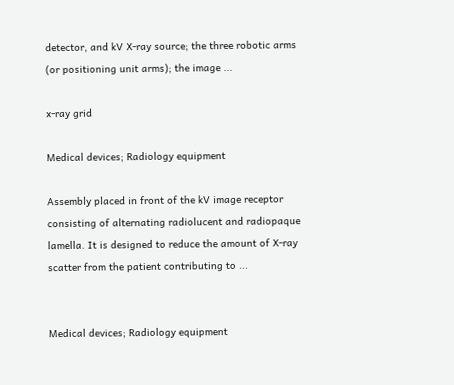detector, and kV X-ray source; the three robotic arms (or positioning unit arms); the image ...

x-ray grid

Medical devices; Radiology equipment

Assembly placed in front of the kV image receptor consisting of alternating radiolucent and radiopaque lamella. It is designed to reduce the amount of X-ray scatter from the patient contributing to ...


Medical devices; Radiology equipment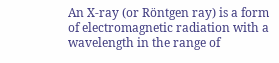An X-ray (or Röntgen ray) is a form of electromagnetic radiation with a wavelength in the range of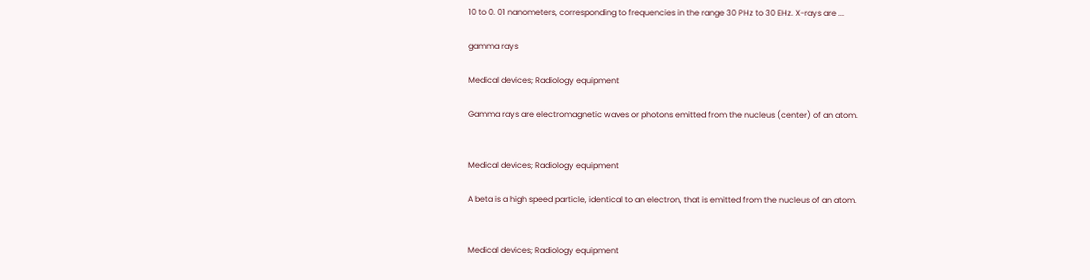10 to 0. 01 nanometers, corresponding to frequencies in the range 30 PHz to 30 EHz. X-rays are ...

gamma rays

Medical devices; Radiology equipment

Gamma rays are electromagnetic waves or photons emitted from the nucleus (center) of an atom.


Medical devices; Radiology equipment

A beta is a high speed particle, identical to an electron, that is emitted from the nucleus of an atom.


Medical devices; Radiology equipment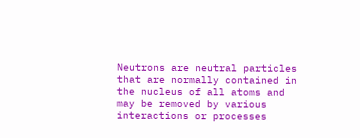Neutrons are neutral particles that are normally contained in the nucleus of all atoms and may be removed by various interactions or processes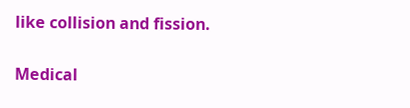like collision and fission.


Medical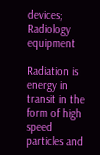devices; Radiology equipment

Radiation is energy in transit in the form of high speed particles and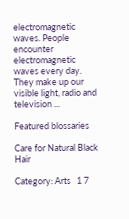electromagnetic waves. People encounter electromagnetic waves every day. They make up our visible light, radio and television ...

Featured blossaries

Care for Natural Black Hair

Category: Arts   1 7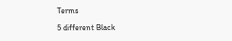Terms

5 different Black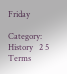Friday

Category: History   2 5 Terms